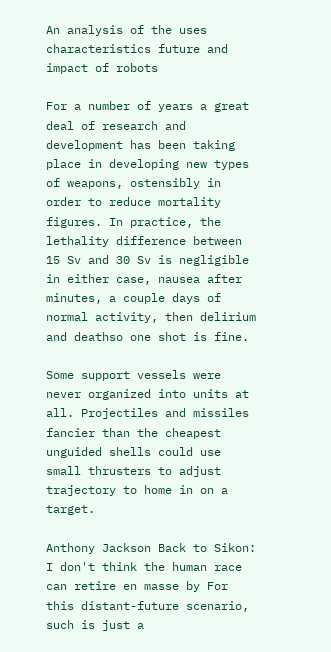An analysis of the uses characteristics future and impact of robots

For a number of years a great deal of research and development has been taking place in developing new types of weapons, ostensibly in order to reduce mortality figures. In practice, the lethality difference between 15 Sv and 30 Sv is negligible in either case, nausea after minutes, a couple days of normal activity, then delirium and deathso one shot is fine.

Some support vessels were never organized into units at all. Projectiles and missiles fancier than the cheapest unguided shells could use small thrusters to adjust trajectory to home in on a target.

Anthony Jackson Back to Sikon: I don't think the human race can retire en masse by For this distant-future scenario, such is just a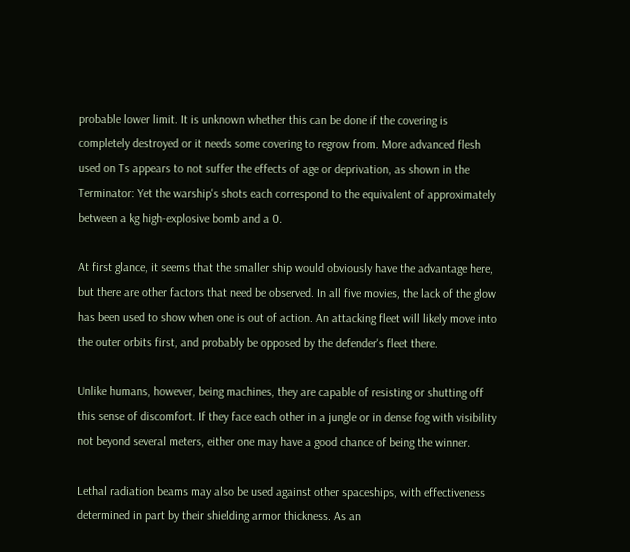probable lower limit. It is unknown whether this can be done if the covering is completely destroyed or it needs some covering to regrow from. More advanced flesh used on Ts appears to not suffer the effects of age or deprivation, as shown in the Terminator: Yet the warship's shots each correspond to the equivalent of approximately between a kg high-explosive bomb and a 0.

At first glance, it seems that the smaller ship would obviously have the advantage here, but there are other factors that need be observed. In all five movies, the lack of the glow has been used to show when one is out of action. An attacking fleet will likely move into the outer orbits first, and probably be opposed by the defender's fleet there.

Unlike humans, however, being machines, they are capable of resisting or shutting off this sense of discomfort. If they face each other in a jungle or in dense fog with visibility not beyond several meters, either one may have a good chance of being the winner.

Lethal radiation beams may also be used against other spaceships, with effectiveness determined in part by their shielding armor thickness. As an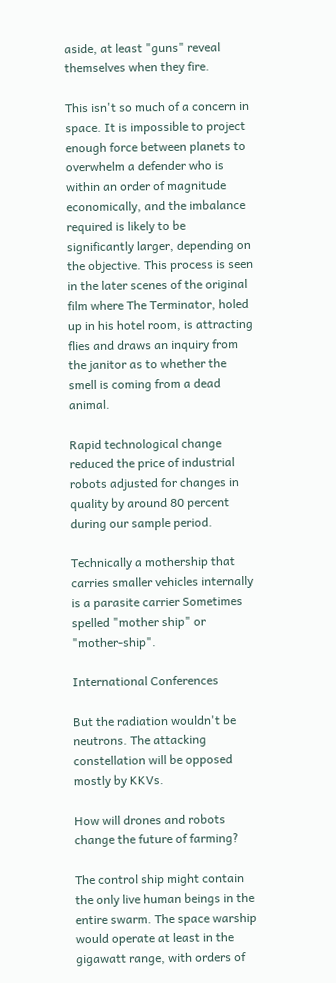aside, at least "guns" reveal themselves when they fire.

This isn't so much of a concern in space. It is impossible to project enough force between planets to overwhelm a defender who is within an order of magnitude economically, and the imbalance required is likely to be significantly larger, depending on the objective. This process is seen in the later scenes of the original film where The Terminator, holed up in his hotel room, is attracting flies and draws an inquiry from the janitor as to whether the smell is coming from a dead animal.

Rapid technological change reduced the price of industrial robots adjusted for changes in quality by around 80 percent during our sample period.

Technically a mothership that carries smaller vehicles internally is a parasite carrier Sometimes spelled "mother ship" or "mother-ship".

International Conferences

But the radiation wouldn't be neutrons. The attacking constellation will be opposed mostly by KKVs.

How will drones and robots change the future of farming?

The control ship might contain the only live human beings in the entire swarm. The space warship would operate at least in the gigawatt range, with orders of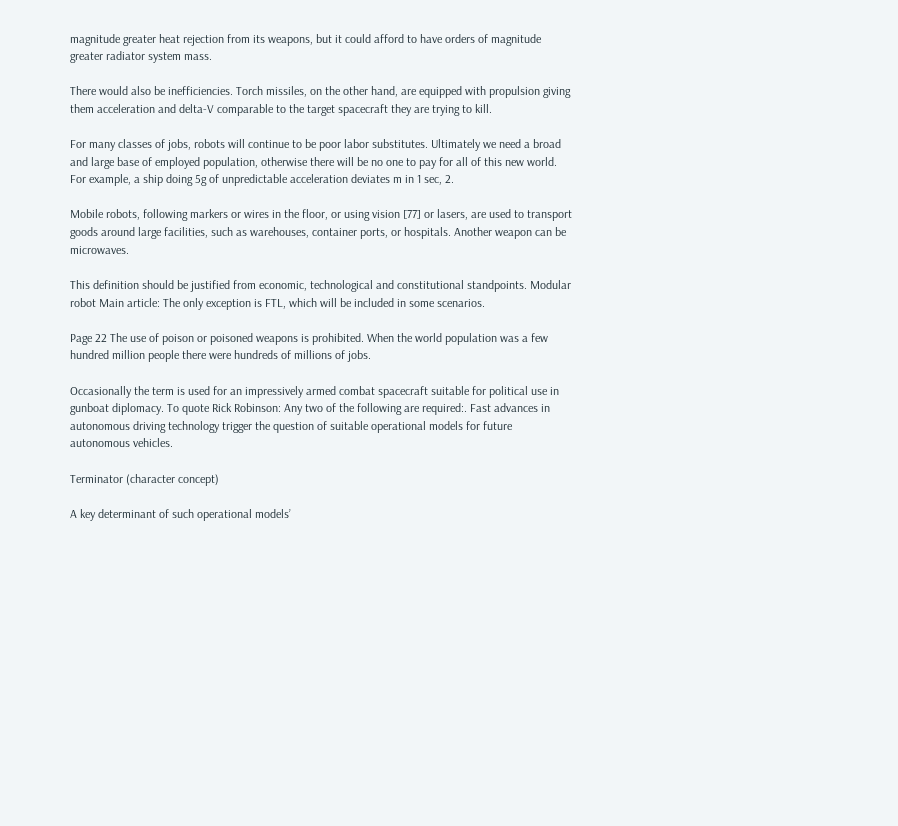magnitude greater heat rejection from its weapons, but it could afford to have orders of magnitude greater radiator system mass.

There would also be inefficiencies. Torch missiles, on the other hand, are equipped with propulsion giving them acceleration and delta-V comparable to the target spacecraft they are trying to kill.

For many classes of jobs, robots will continue to be poor labor substitutes. Ultimately we need a broad and large base of employed population, otherwise there will be no one to pay for all of this new world. For example, a ship doing 5g of unpredictable acceleration deviates m in 1 sec, 2.

Mobile robots, following markers or wires in the floor, or using vision [77] or lasers, are used to transport goods around large facilities, such as warehouses, container ports, or hospitals. Another weapon can be microwaves.

This definition should be justified from economic, technological and constitutional standpoints. Modular robot Main article: The only exception is FTL, which will be included in some scenarios.

Page 22 The use of poison or poisoned weapons is prohibited. When the world population was a few hundred million people there were hundreds of millions of jobs.

Occasionally the term is used for an impressively armed combat spacecraft suitable for political use in gunboat diplomacy. To quote Rick Robinson: Any two of the following are required:. Fast advances in autonomous driving technology trigger the question of suitable operational models for future autonomous vehicles.

Terminator (character concept)

A key determinant of such operational models’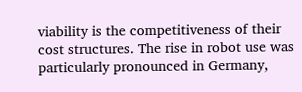viability is the competitiveness of their cost structures. The rise in robot use was particularly pronounced in Germany,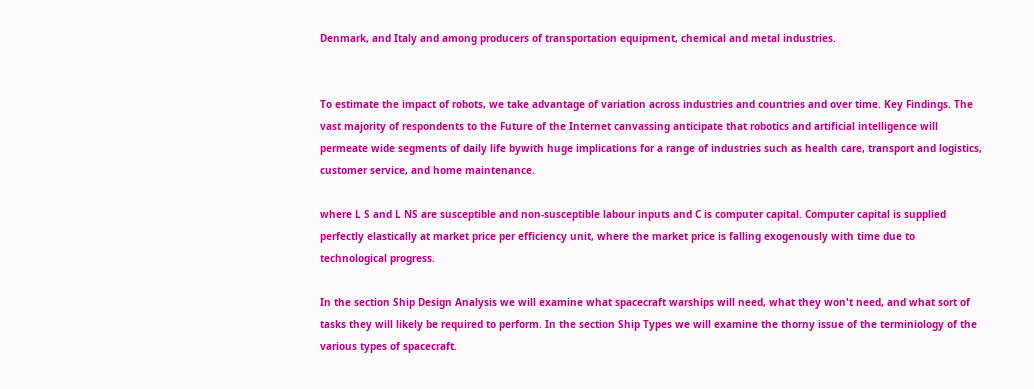Denmark, and Italy and among producers of transportation equipment, chemical and metal industries.


To estimate the impact of robots, we take advantage of variation across industries and countries and over time. Key Findings. The vast majority of respondents to the Future of the Internet canvassing anticipate that robotics and artificial intelligence will permeate wide segments of daily life bywith huge implications for a range of industries such as health care, transport and logistics, customer service, and home maintenance.

where L S and L NS are susceptible and non-susceptible labour inputs and C is computer capital. Computer capital is supplied perfectly elastically at market price per efficiency unit, where the market price is falling exogenously with time due to technological progress.

In the section Ship Design Analysis we will examine what spacecraft warships will need, what they won't need, and what sort of tasks they will likely be required to perform. In the section Ship Types we will examine the thorny issue of the terminiology of the various types of spacecraft.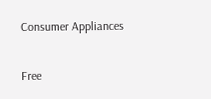Consumer Appliances

Free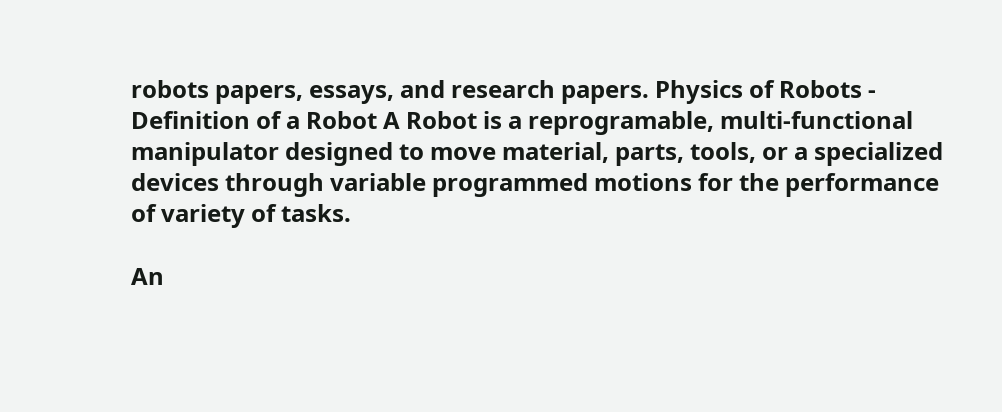robots papers, essays, and research papers. Physics of Robots - Definition of a Robot A Robot is a reprogramable, multi-functional manipulator designed to move material, parts, tools, or a specialized devices through variable programmed motions for the performance of variety of tasks.

An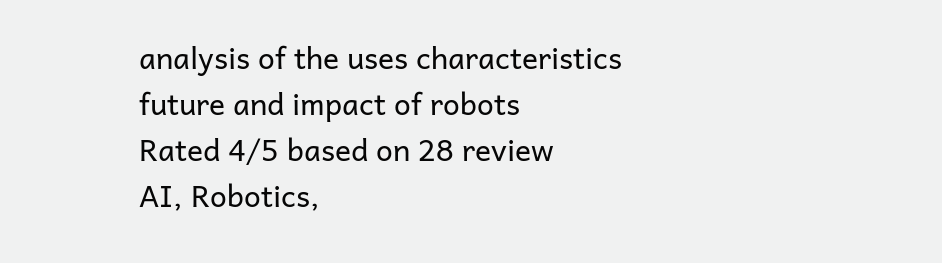analysis of the uses characteristics future and impact of robots
Rated 4/5 based on 28 review
AI, Robotics,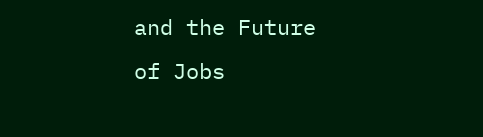and the Future of Jobs